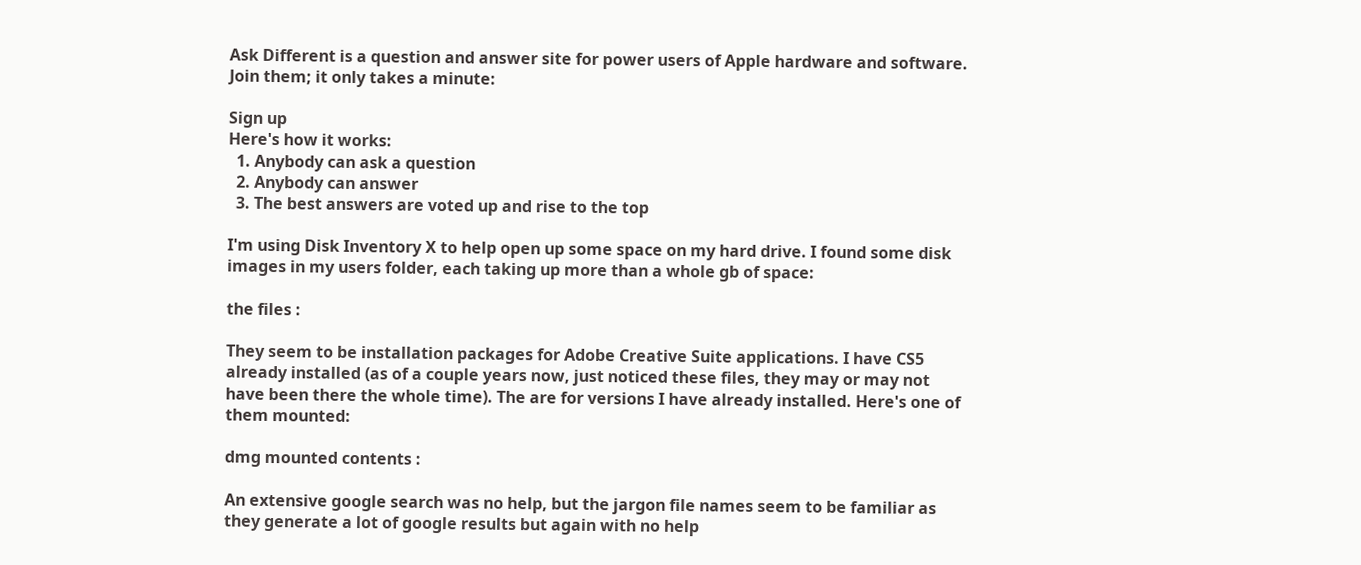Ask Different is a question and answer site for power users of Apple hardware and software. Join them; it only takes a minute:

Sign up
Here's how it works:
  1. Anybody can ask a question
  2. Anybody can answer
  3. The best answers are voted up and rise to the top

I'm using Disk Inventory X to help open up some space on my hard drive. I found some disk images in my users folder, each taking up more than a whole gb of space:

the files :

They seem to be installation packages for Adobe Creative Suite applications. I have CS5 already installed (as of a couple years now, just noticed these files, they may or may not have been there the whole time). The are for versions I have already installed. Here's one of them mounted:

dmg mounted contents :

An extensive google search was no help, but the jargon file names seem to be familiar as they generate a lot of google results but again with no help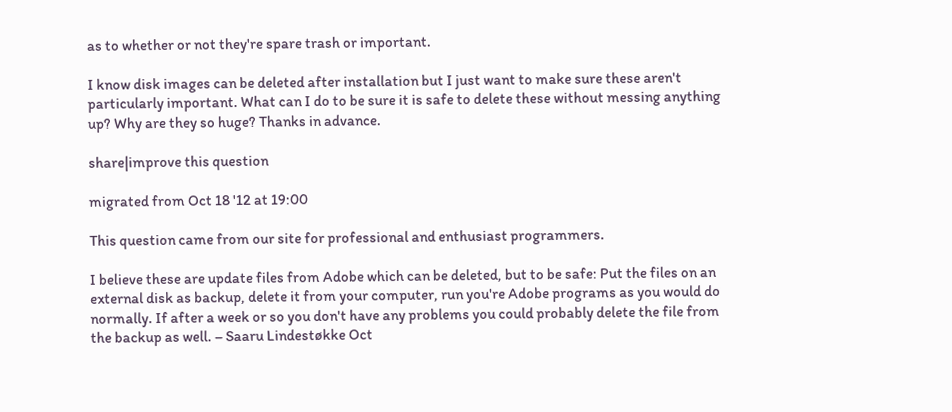as to whether or not they're spare trash or important.

I know disk images can be deleted after installation but I just want to make sure these aren't particularly important. What can I do to be sure it is safe to delete these without messing anything up? Why are they so huge? Thanks in advance.

share|improve this question

migrated from Oct 18 '12 at 19:00

This question came from our site for professional and enthusiast programmers.

I believe these are update files from Adobe which can be deleted, but to be safe: Put the files on an external disk as backup, delete it from your computer, run you're Adobe programs as you would do normally. If after a week or so you don't have any problems you could probably delete the file from the backup as well. – Saaru Lindestøkke Oct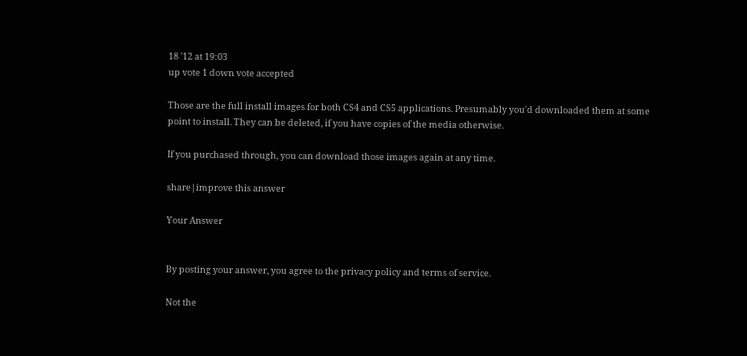18 '12 at 19:03
up vote 1 down vote accepted

Those are the full install images for both CS4 and CS5 applications. Presumably you'd downloaded them at some point to install. They can be deleted, if you have copies of the media otherwise.

If you purchased through, you can download those images again at any time.

share|improve this answer

Your Answer


By posting your answer, you agree to the privacy policy and terms of service.

Not the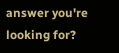answer you're looking for?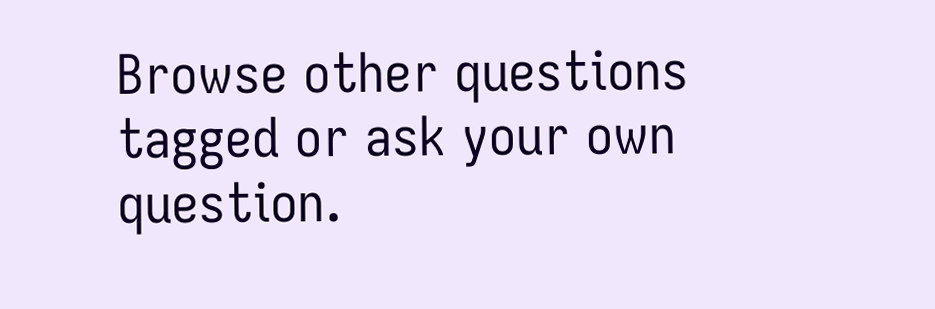Browse other questions tagged or ask your own question.